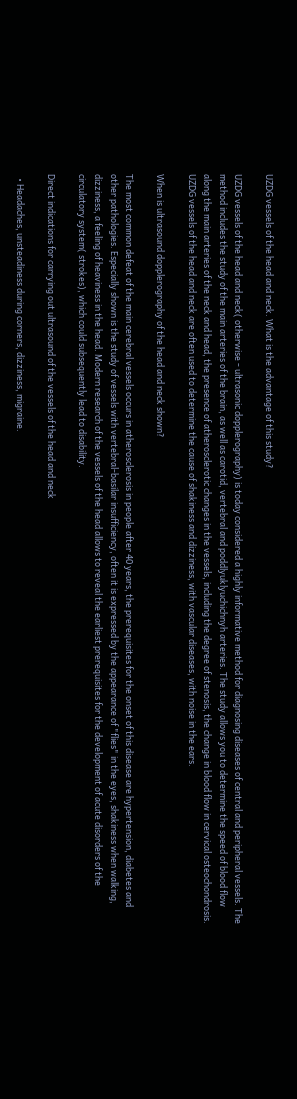UZDG vessels of the head and neck. What is the advantage of this study?

UZDG vessels of the head and neck( otherwise - ultrasonic dopplerography) is today considered a highly informative method for diagnosing diseases of central and peripheral vessels. The method includes the study of the main arteries of the brain, as well as carotid, vertebral and poddlyuklyuchichnyh arteries. The study allows you to determine the speed of blood flow along the main arteries of the neck and head, the presence of atherosclerotic changes in the vessels, including the degree of stenosis, the change in blood flow in cervical osteochondrosis. UZDG vessels of the head and neck are often used to determine the cause of shakiness and dizziness, with vascular diseases, with noise in the ears.

When is ultrasound dopplerography of the head and neck shown?

The most common defeat of the main cerebral vessels occurs in atherosclerosis in people after 40 years, the prerequisites for the onset of this disease are hypertension, diabetes and other pathologies. Especially shown is the study of vessels with vertebral-basilar insufficiency, often it is expressed by the appearance of "flies" in the eyes, shakiness when walking, dizziness, a feeling of heaviness in the head. Modern research of the vessels of the head allows to reveal the earliest prerequisites for the development of acute disorders of the circulatory system( strokes), which could subsequently lead to disability.

Direct indications for carrying out ultrasound of the vessels of the head and neck

  • Headaches, unsteadiness during corners, dizziness, migraine.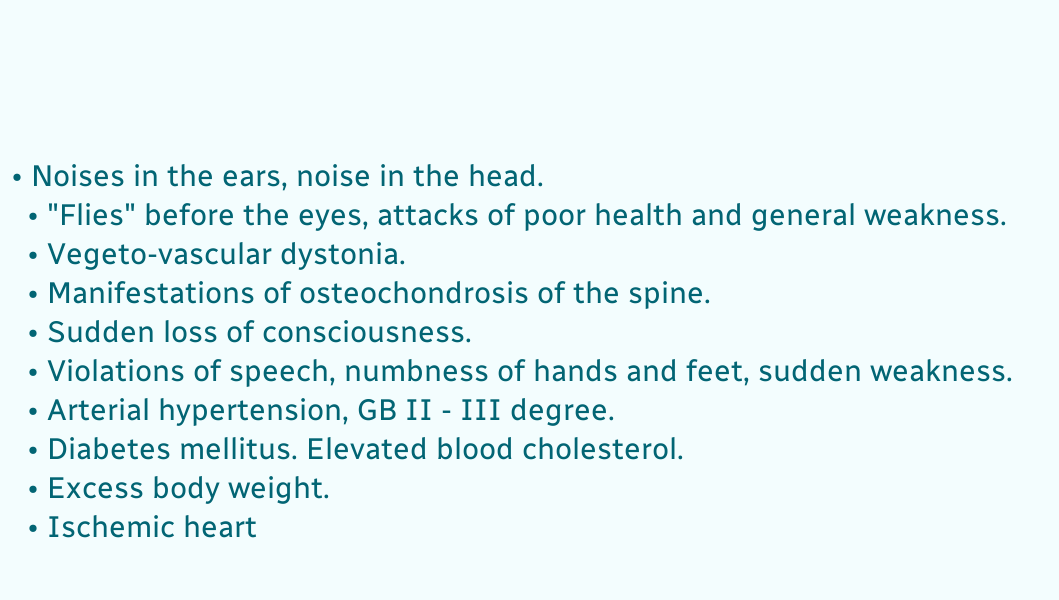• Noises in the ears, noise in the head.
  • "Flies" before the eyes, attacks of poor health and general weakness.
  • Vegeto-vascular dystonia.
  • Manifestations of osteochondrosis of the spine.
  • Sudden loss of consciousness.
  • Violations of speech, numbness of hands and feet, sudden weakness.
  • Arterial hypertension, GB II - III degree.
  • Diabetes mellitus. Elevated blood cholesterol.
  • Excess body weight.
  • Ischemic heart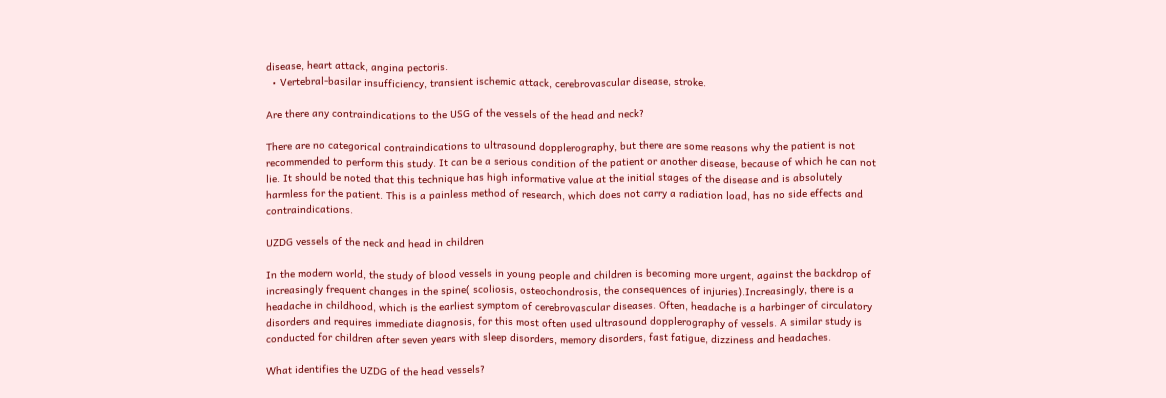disease, heart attack, angina pectoris.
  • Vertebral-basilar insufficiency, transient ischemic attack, cerebrovascular disease, stroke.

Are there any contraindications to the USG of the vessels of the head and neck?

There are no categorical contraindications to ultrasound dopplerography, but there are some reasons why the patient is not recommended to perform this study. It can be a serious condition of the patient or another disease, because of which he can not lie. It should be noted that this technique has high informative value at the initial stages of the disease and is absolutely harmless for the patient. This is a painless method of research, which does not carry a radiation load, has no side effects and contraindications.

UZDG vessels of the neck and head in children

In the modern world, the study of blood vessels in young people and children is becoming more urgent, against the backdrop of increasingly frequent changes in the spine( scoliosis, osteochondrosis, the consequences of injuries).Increasingly, there is a headache in childhood, which is the earliest symptom of cerebrovascular diseases. Often, headache is a harbinger of circulatory disorders and requires immediate diagnosis, for this most often used ultrasound dopplerography of vessels. A similar study is conducted for children after seven years with sleep disorders, memory disorders, fast fatigue, dizziness and headaches.

What identifies the UZDG of the head vessels?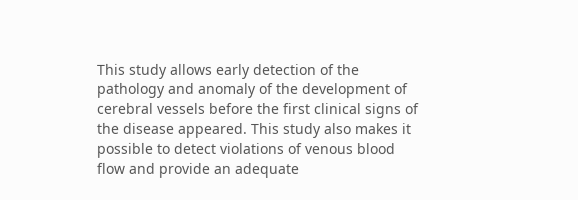This study allows early detection of the pathology and anomaly of the development of cerebral vessels before the first clinical signs of the disease appeared. This study also makes it possible to detect violations of venous blood flow and provide an adequate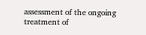assessment of the ongoing treatment of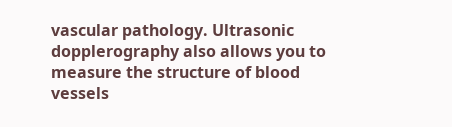vascular pathology. Ultrasonic dopplerography also allows you to measure the structure of blood vessels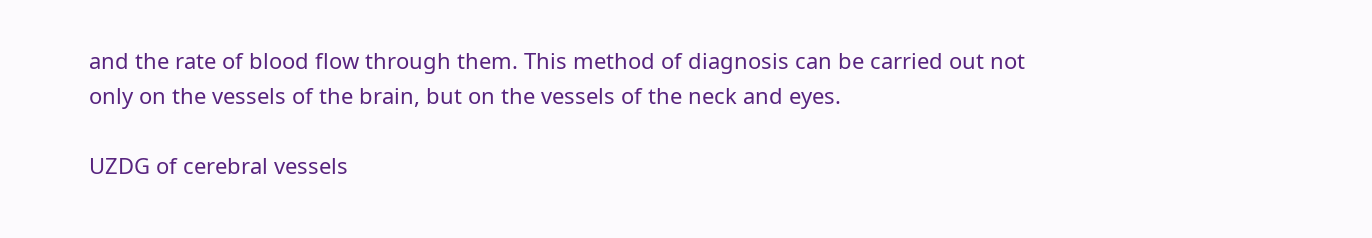and the rate of blood flow through them. This method of diagnosis can be carried out not only on the vessels of the brain, but on the vessels of the neck and eyes.

UZDG of cerebral vessels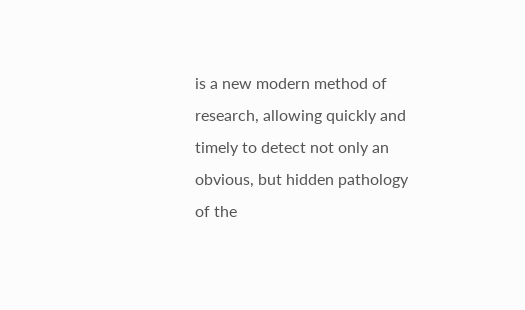is a new modern method of research, allowing quickly and timely to detect not only an obvious, but hidden pathology of the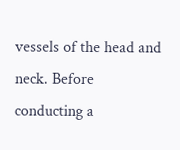vessels of the head and neck. Before conducting a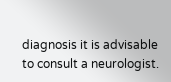diagnosis it is advisable to consult a neurologist.